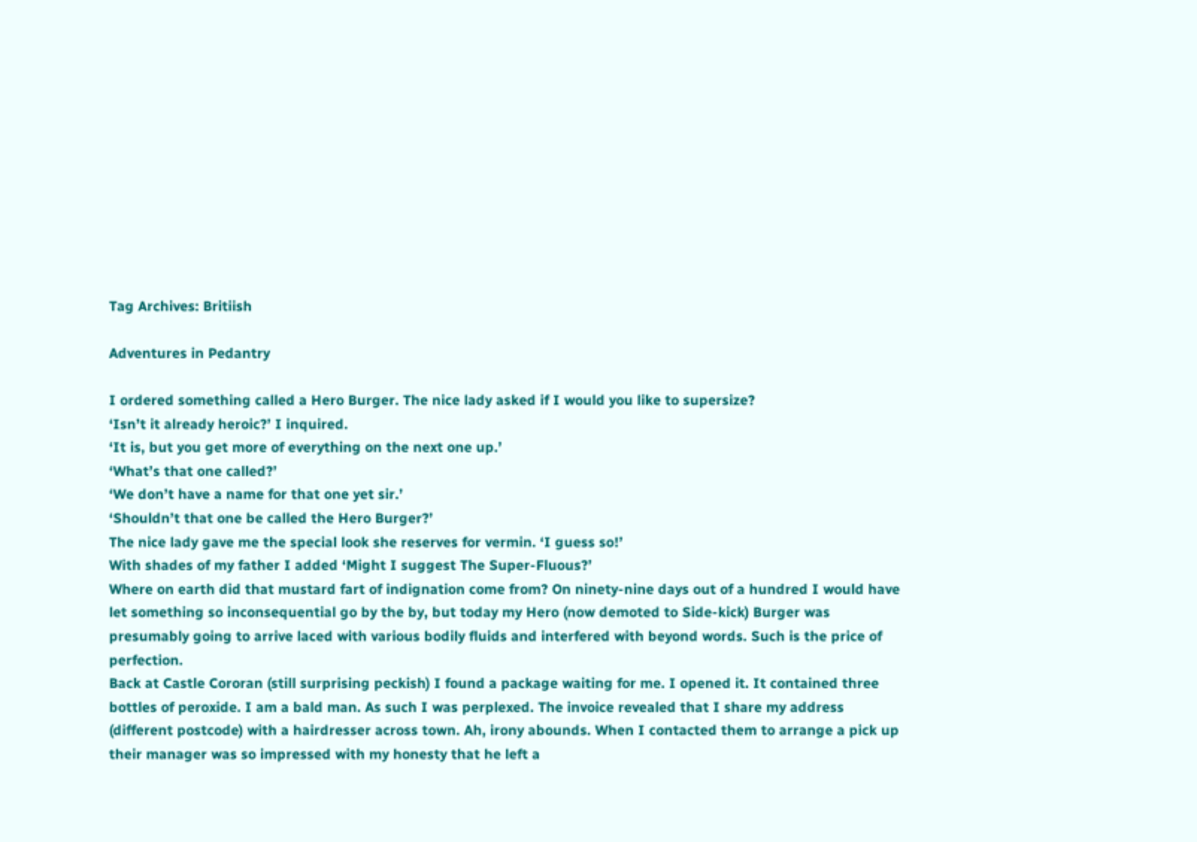Tag Archives: Britiish

Adventures in Pedantry

I ordered something called a Hero Burger. The nice lady asked if I would you like to supersize?
‘Isn’t it already heroic?’ I inquired.
‘It is, but you get more of everything on the next one up.’
‘What’s that one called?’
‘We don’t have a name for that one yet sir.’
‘Shouldn’t that one be called the Hero Burger?’
The nice lady gave me the special look she reserves for vermin. ‘I guess so!’
With shades of my father I added ‘Might I suggest The Super-Fluous?’
Where on earth did that mustard fart of indignation come from? On ninety-nine days out of a hundred I would have let something so inconsequential go by the by, but today my Hero (now demoted to Side-kick) Burger was presumably going to arrive laced with various bodily fluids and interfered with beyond words. Such is the price of perfection.
Back at Castle Cororan (still surprising peckish) I found a package waiting for me. I opened it. It contained three bottles of peroxide. I am a bald man. As such I was perplexed. The invoice revealed that I share my address (different postcode) with a hairdresser across town. Ah, irony abounds. When I contacted them to arrange a pick up their manager was so impressed with my honesty that he left a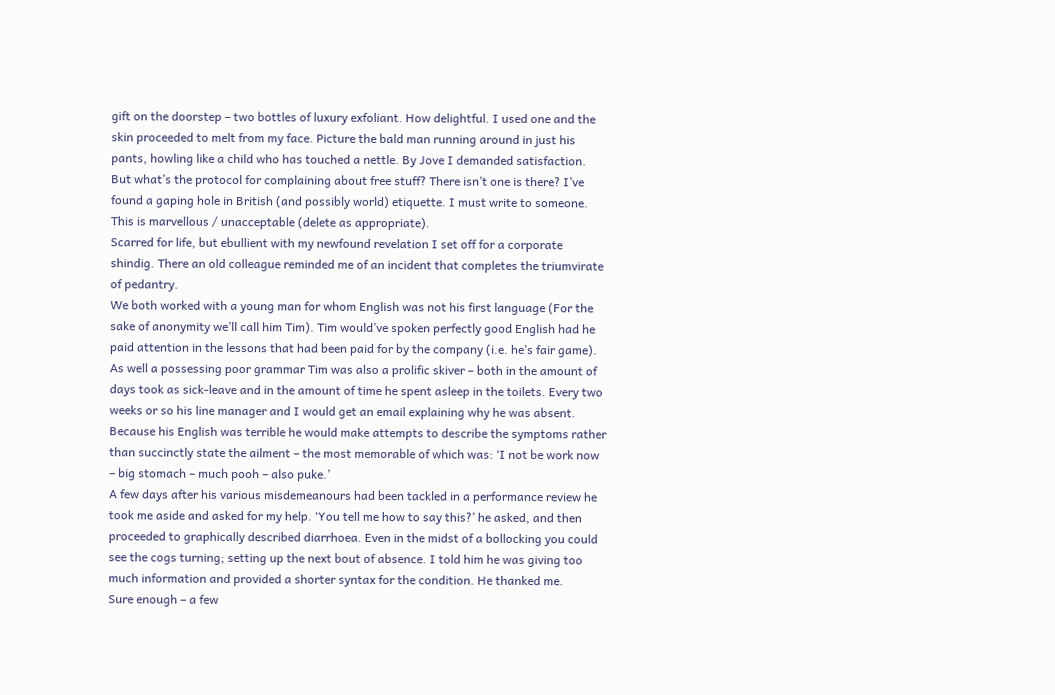gift on the doorstep – two bottles of luxury exfoliant. How delightful. I used one and the skin proceeded to melt from my face. Picture the bald man running around in just his pants, howling like a child who has touched a nettle. By Jove I demanded satisfaction.
But what’s the protocol for complaining about free stuff? There isn’t one is there? I’ve found a gaping hole in British (and possibly world) etiquette. I must write to someone. This is marvellous / unacceptable (delete as appropriate).
Scarred for life, but ebullient with my newfound revelation I set off for a corporate shindig. There an old colleague reminded me of an incident that completes the triumvirate of pedantry.
We both worked with a young man for whom English was not his first language (For the sake of anonymity we’ll call him Tim). Tim would’ve spoken perfectly good English had he paid attention in the lessons that had been paid for by the company (i.e. he’s fair game).
As well a possessing poor grammar Tim was also a prolific skiver – both in the amount of days took as sick-leave and in the amount of time he spent asleep in the toilets. Every two weeks or so his line manager and I would get an email explaining why he was absent. Because his English was terrible he would make attempts to describe the symptoms rather than succinctly state the ailment – the most memorable of which was: ‘I not be work now – big stomach – much pooh – also puke.’
A few days after his various misdemeanours had been tackled in a performance review he took me aside and asked for my help. ‘You tell me how to say this?’ he asked, and then proceeded to graphically described diarrhoea. Even in the midst of a bollocking you could see the cogs turning; setting up the next bout of absence. I told him he was giving too much information and provided a shorter syntax for the condition. He thanked me.
Sure enough – a few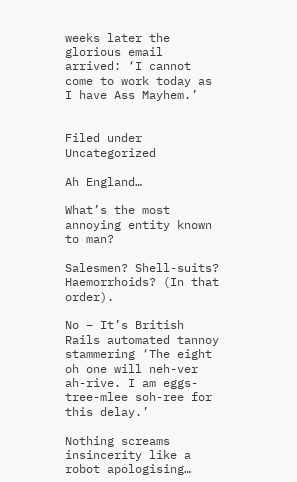weeks later the glorious email arrived: ‘I cannot come to work today as I have Ass Mayhem.’


Filed under Uncategorized

Ah England…

What’s the most annoying entity known to man?

Salesmen? Shell-suits? Haemorrhoids? (In that order).

No – It’s British Rails automated tannoy stammering ‘The eight oh one will neh-ver ah-rive. I am eggs-tree-mlee soh-ree for this delay.’

Nothing screams insincerity like a robot apologising…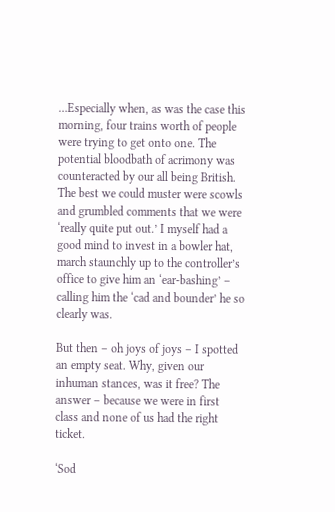…Especially when, as was the case this morning, four trains worth of people were trying to get onto one. The potential bloodbath of acrimony was counteracted by our all being British. The best we could muster were scowls and grumbled comments that we were ‘really quite put out.’ I myself had a good mind to invest in a bowler hat, march staunchly up to the controller’s office to give him an ‘ear-bashing’ – calling him the ‘cad and bounder’ he so clearly was.

But then – oh joys of joys – I spotted an empty seat. Why, given our inhuman stances, was it free? The answer – because we were in first class and none of us had the right ticket.

‘Sod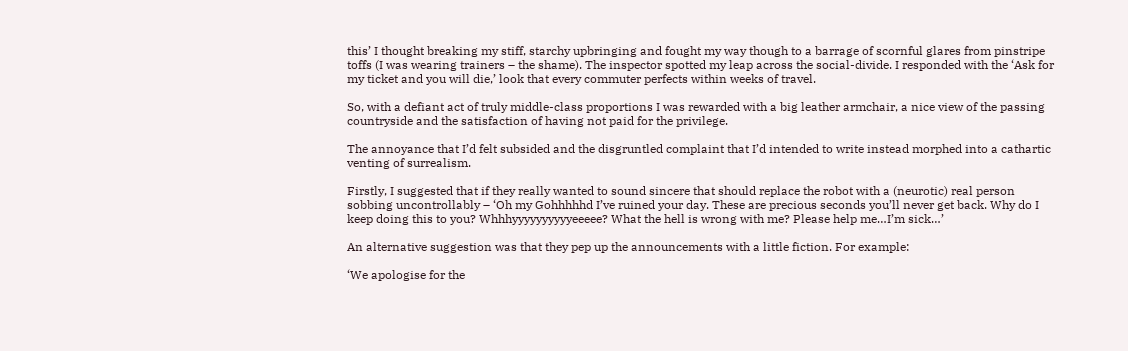this’ I thought breaking my stiff, starchy upbringing and fought my way though to a barrage of scornful glares from pinstripe toffs (I was wearing trainers – the shame). The inspector spotted my leap across the social-divide. I responded with the ‘Ask for my ticket and you will die,’ look that every commuter perfects within weeks of travel.

So, with a defiant act of truly middle-class proportions I was rewarded with a big leather armchair, a nice view of the passing countryside and the satisfaction of having not paid for the privilege.

The annoyance that I’d felt subsided and the disgruntled complaint that I’d intended to write instead morphed into a cathartic venting of surrealism.

Firstly, I suggested that if they really wanted to sound sincere that should replace the robot with a (neurotic) real person sobbing uncontrollably – ‘Oh my Gohhhhhd I’ve ruined your day. These are precious seconds you’ll never get back. Why do I keep doing this to you? Whhhyyyyyyyyyyeeeee? What the hell is wrong with me? Please help me…I’m sick…’

An alternative suggestion was that they pep up the announcements with a little fiction. For example:

‘We apologise for the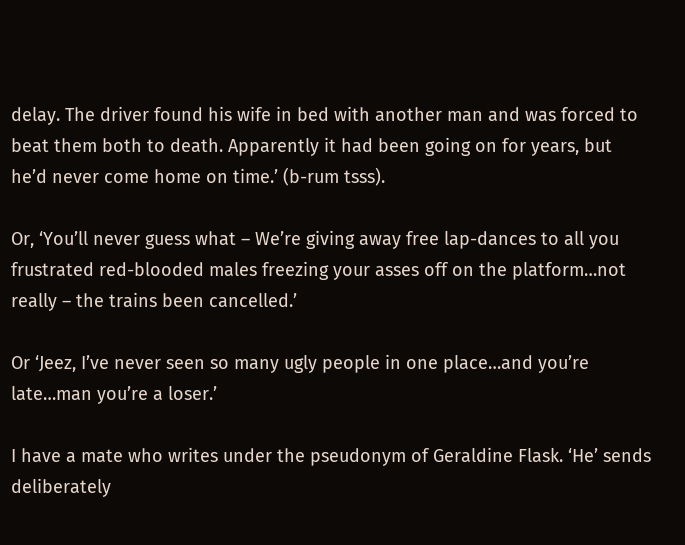delay. The driver found his wife in bed with another man and was forced to beat them both to death. Apparently it had been going on for years, but he’d never come home on time.’ (b-rum tsss).

Or, ‘You’ll never guess what – We’re giving away free lap-dances to all you frustrated red-blooded males freezing your asses off on the platform…not really – the trains been cancelled.’

Or ‘Jeez, I’ve never seen so many ugly people in one place…and you’re late…man you’re a loser.’

I have a mate who writes under the pseudonym of Geraldine Flask. ‘He’ sends deliberately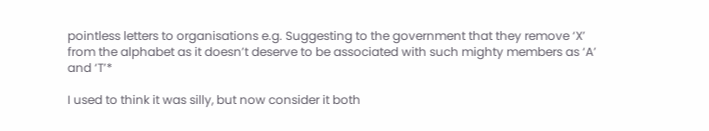pointless letters to organisations e.g. Suggesting to the government that they remove ‘X’ from the alphabet as it doesn’t deserve to be associated with such mighty members as ‘A’ and ‘T’*

I used to think it was silly, but now consider it both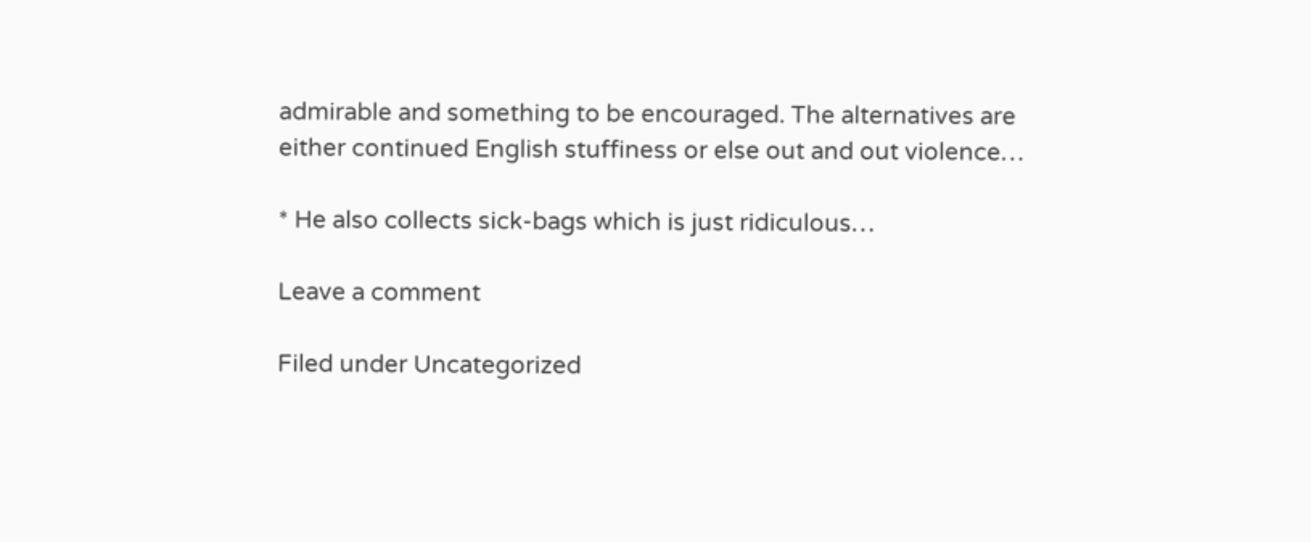admirable and something to be encouraged. The alternatives are either continued English stuffiness or else out and out violence…

* He also collects sick-bags which is just ridiculous…

Leave a comment

Filed under Uncategorized